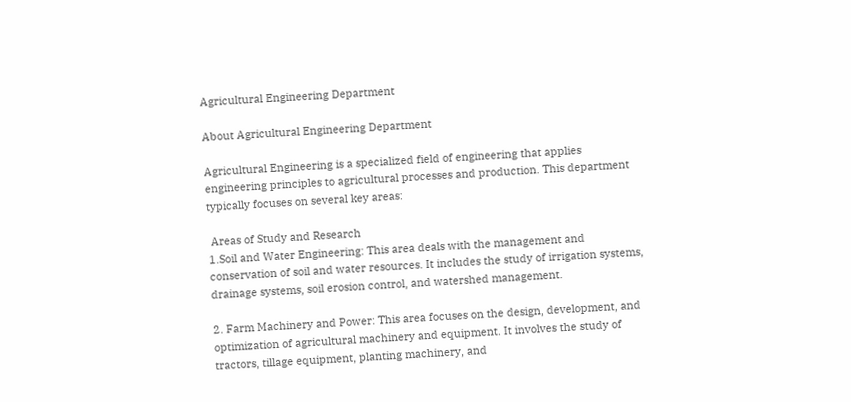Agricultural Engineering Department

About Agricultural Engineering Department

Agricultural Engineering is a specialized field of engineering that applies engineering principles to agricultural processes and production. This department typically focuses on several key areas:

 Areas of Study and Research
1.Soil and Water Engineering: This area deals with the management and conservation of soil and water resources. It includes the study of irrigation systems, drainage systems, soil erosion control, and watershed management.

2. Farm Machinery and Power: This area focuses on the design, development, and optimization of agricultural machinery and equipment. It involves the study of tractors, tillage equipment, planting machinery, and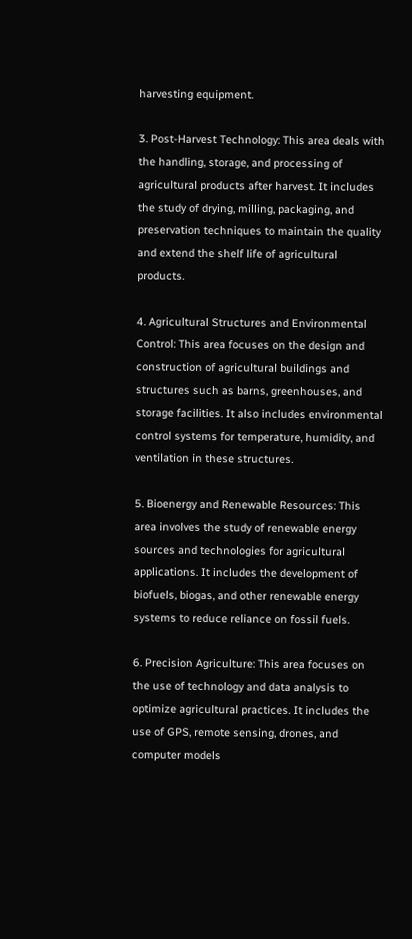harvesting equipment.

3. Post-Harvest Technology: This area deals with the handling, storage, and processing of agricultural products after harvest. It includes the study of drying, milling, packaging, and preservation techniques to maintain the quality and extend the shelf life of agricultural products.

4. Agricultural Structures and Environmental Control: This area focuses on the design and construction of agricultural buildings and structures such as barns, greenhouses, and storage facilities. It also includes environmental control systems for temperature, humidity, and ventilation in these structures.

5. Bioenergy and Renewable Resources: This area involves the study of renewable energy sources and technologies for agricultural applications. It includes the development of biofuels, biogas, and other renewable energy systems to reduce reliance on fossil fuels.

6. Precision Agriculture: This area focuses on the use of technology and data analysis to optimize agricultural practices. It includes the use of GPS, remote sensing, drones, and computer models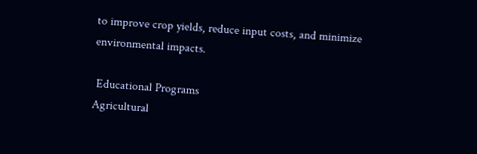to improve crop yields, reduce input costs, and minimize environmental impacts.

 Educational Programs
Agricultural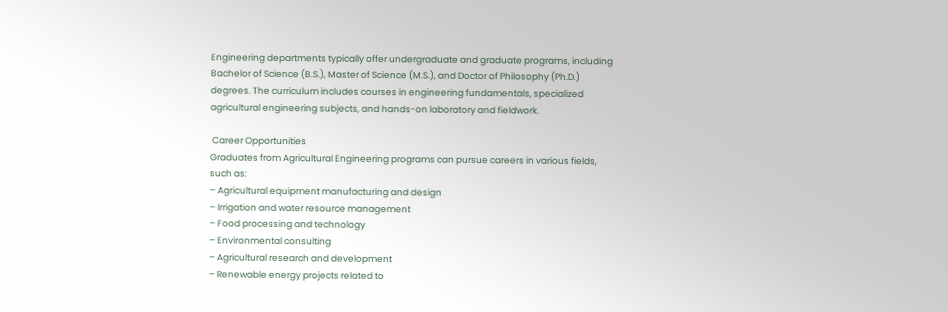Engineering departments typically offer undergraduate and graduate programs, including Bachelor of Science (B.S.), Master of Science (M.S.), and Doctor of Philosophy (Ph.D.) degrees. The curriculum includes courses in engineering fundamentals, specialized agricultural engineering subjects, and hands-on laboratory and fieldwork.

 Career Opportunities
Graduates from Agricultural Engineering programs can pursue careers in various fields, such as:
– Agricultural equipment manufacturing and design
– Irrigation and water resource management
– Food processing and technology
– Environmental consulting
– Agricultural research and development
– Renewable energy projects related to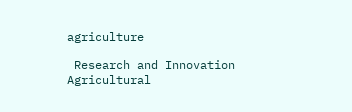agriculture

 Research and Innovation
Agricultural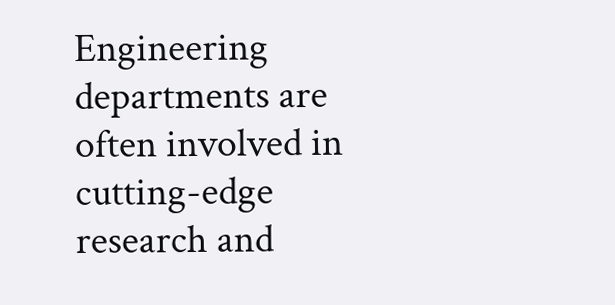Engineering departments are often involved in cutting-edge research and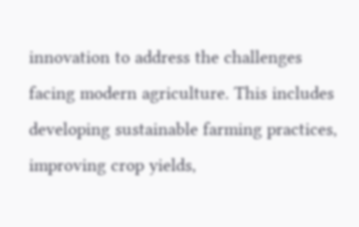innovation to address the challenges facing modern agriculture. This includes developing sustainable farming practices, improving crop yields,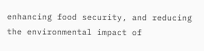enhancing food security, and reducing the environmental impact of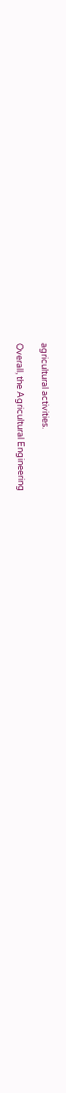agricultural activities.

Overall, the Agricultural Engineering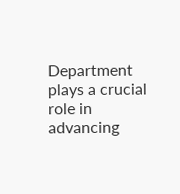Department plays a crucial role in advancing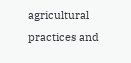agricultural practices and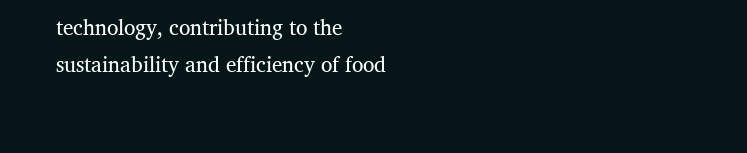technology, contributing to the sustainability and efficiency of food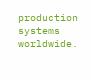production systems worldwide.